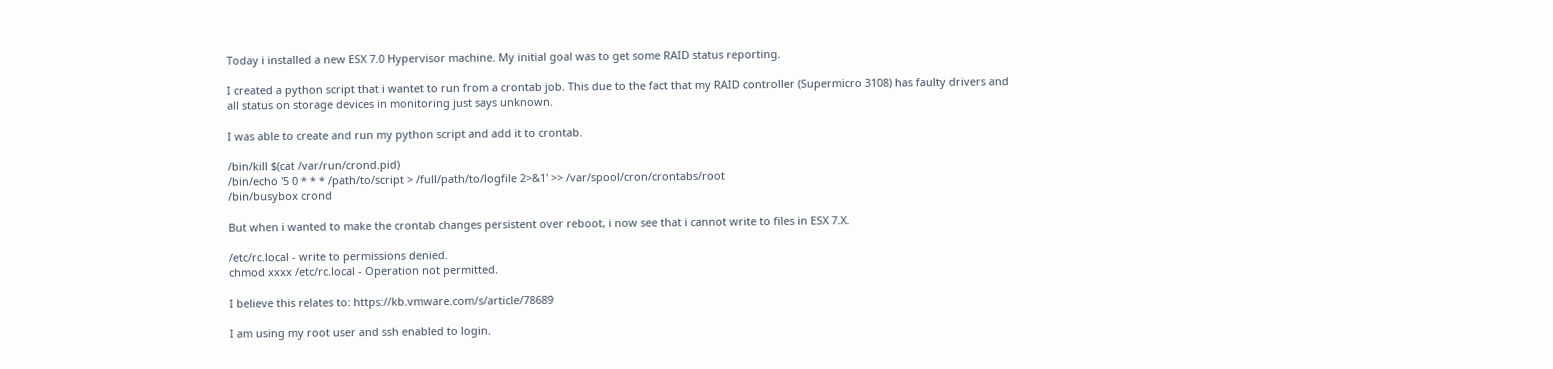Today i installed a new ESX 7.0 Hypervisor machine. My initial goal was to get some RAID status reporting.

I created a python script that i wantet to run from a crontab job. This due to the fact that my RAID controller (Supermicro 3108) has faulty drivers and all status on storage devices in monitoring just says unknown.

I was able to create and run my python script and add it to crontab.

/bin/kill $(cat /var/run/crond.pid)
/bin/echo '5 0 * * * /path/to/script > /full/path/to/logfile 2>&1' >> /var/spool/cron/crontabs/root
/bin/busybox crond

But when i wanted to make the crontab changes persistent over reboot, i now see that i cannot write to files in ESX 7.X.

/etc/rc.local - write to permissions denied.
chmod xxxx /etc/rc.local - Operation not permitted.

I believe this relates to: https://kb.vmware.com/s/article/78689

I am using my root user and ssh enabled to login.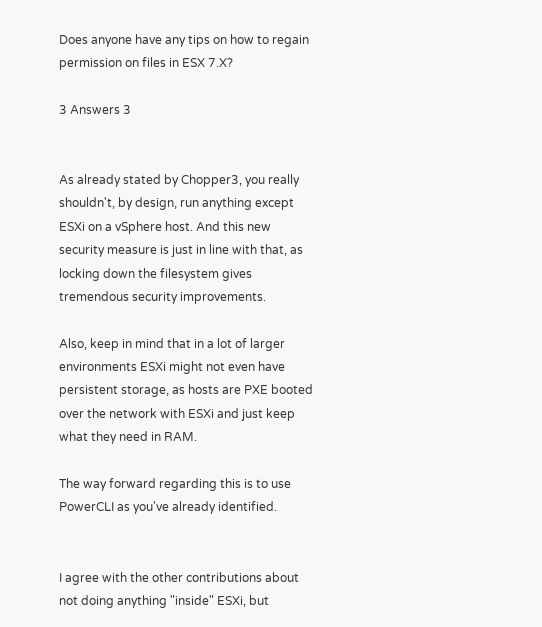Does anyone have any tips on how to regain permission on files in ESX 7.X?

3 Answers 3


As already stated by Chopper3, you really shouldn't, by design, run anything except ESXi on a vSphere host. And this new security measure is just in line with that, as locking down the filesystem gives tremendous security improvements.

Also, keep in mind that in a lot of larger environments ESXi might not even have persistent storage, as hosts are PXE booted over the network with ESXi and just keep what they need in RAM.

The way forward regarding this is to use PowerCLI as you've already identified.


I agree with the other contributions about not doing anything "inside" ESXi, but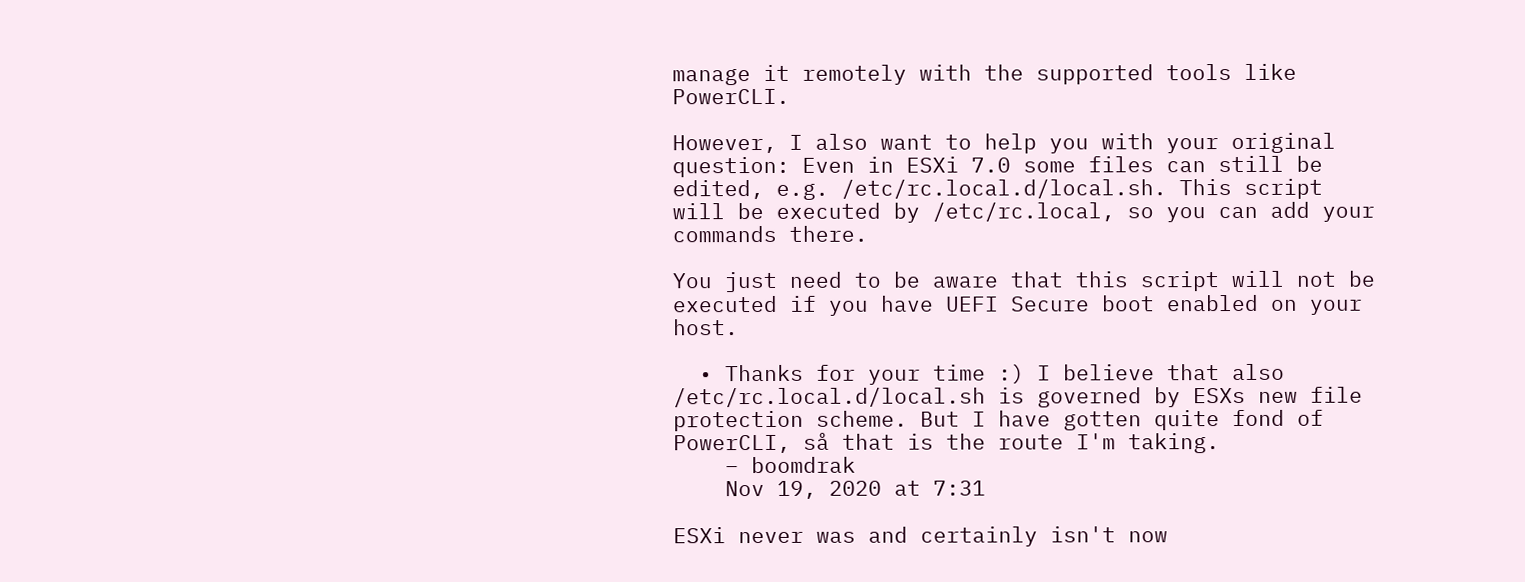manage it remotely with the supported tools like PowerCLI.

However, I also want to help you with your original question: Even in ESXi 7.0 some files can still be edited, e.g. /etc/rc.local.d/local.sh. This script will be executed by /etc/rc.local, so you can add your commands there.

You just need to be aware that this script will not be executed if you have UEFI Secure boot enabled on your host.

  • Thanks for your time :) I believe that also /etc/rc.local.d/local.sh is governed by ESXs new file protection scheme. But I have gotten quite fond of PowerCLI, så that is the route I'm taking.
    – boomdrak
    Nov 19, 2020 at 7:31

ESXi never was and certainly isn't now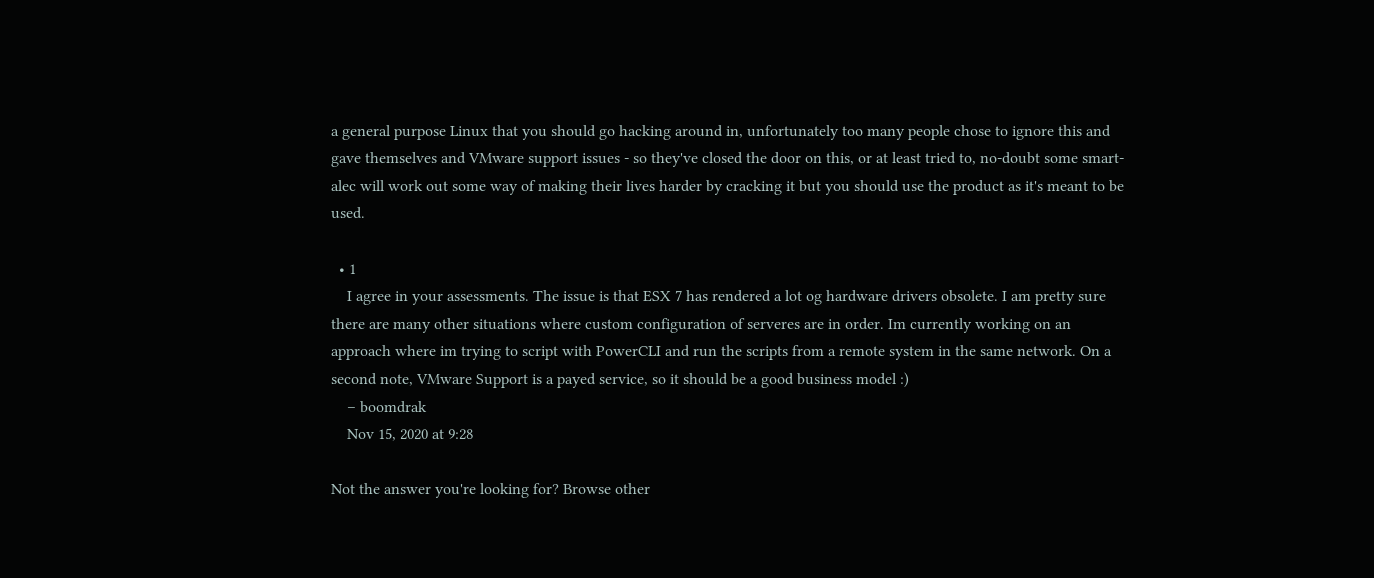a general purpose Linux that you should go hacking around in, unfortunately too many people chose to ignore this and gave themselves and VMware support issues - so they've closed the door on this, or at least tried to, no-doubt some smart-alec will work out some way of making their lives harder by cracking it but you should use the product as it's meant to be used.

  • 1
    I agree in your assessments. The issue is that ESX 7 has rendered a lot og hardware drivers obsolete. I am pretty sure there are many other situations where custom configuration of serveres are in order. Im currently working on an approach where im trying to script with PowerCLI and run the scripts from a remote system in the same network. On a second note, VMware Support is a payed service, so it should be a good business model :)
    – boomdrak
    Nov 15, 2020 at 9:28

Not the answer you're looking for? Browse other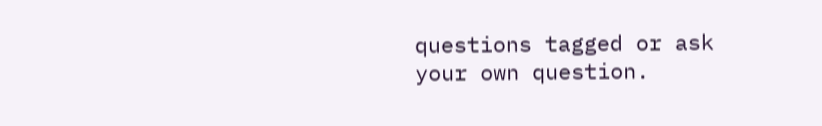questions tagged or ask your own question.